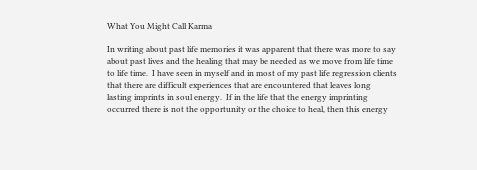What You Might Call Karma

In writing about past life memories it was apparent that there was more to say about past lives and the healing that may be needed as we move from life time to life time.  I have seen in myself and in most of my past life regression clients that there are difficult experiences that are encountered that leaves long lasting imprints in soul energy.  If in the life that the energy imprinting occurred there is not the opportunity or the choice to heal, then this energy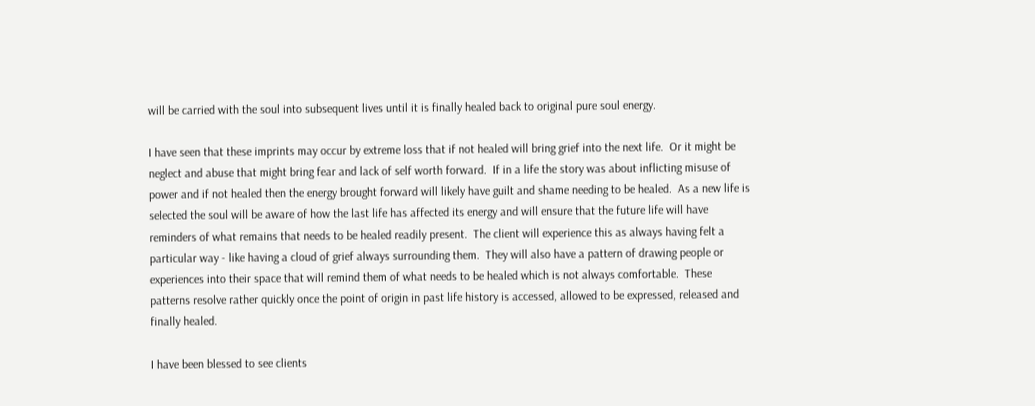will be carried with the soul into subsequent lives until it is finally healed back to original pure soul energy.

I have seen that these imprints may occur by extreme loss that if not healed will bring grief into the next life.  Or it might be neglect and abuse that might bring fear and lack of self worth forward.  If in a life the story was about inflicting misuse of power and if not healed then the energy brought forward will likely have guilt and shame needing to be healed.  As a new life is selected the soul will be aware of how the last life has affected its energy and will ensure that the future life will have reminders of what remains that needs to be healed readily present.  The client will experience this as always having felt a particular way - like having a cloud of grief always surrounding them.  They will also have a pattern of drawing people or experiences into their space that will remind them of what needs to be healed which is not always comfortable.  These patterns resolve rather quickly once the point of origin in past life history is accessed, allowed to be expressed, released and finally healed.

I have been blessed to see clients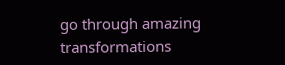go through amazing transformations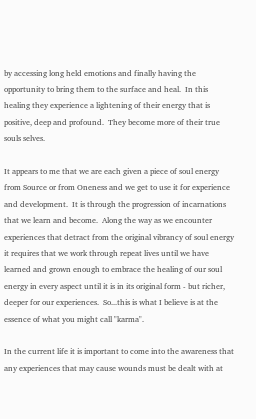by accessing long held emotions and finally having the opportunity to bring them to the surface and heal.  In this healing they experience a lightening of their energy that is positive, deep and profound.  They become more of their true souls selves.

It appears to me that we are each given a piece of soul energy from Source or from Oneness and we get to use it for experience and development.  It is through the progression of incarnations that we learn and become.  Along the way as we encounter experiences that detract from the original vibrancy of soul energy it requires that we work through repeat lives until we have learned and grown enough to embrace the healing of our soul energy in every aspect until it is in its original form - but richer, deeper for our experiences.  So...this is what I believe is at the essence of what you might call "karma".

In the current life it is important to come into the awareness that any experiences that may cause wounds must be dealt with at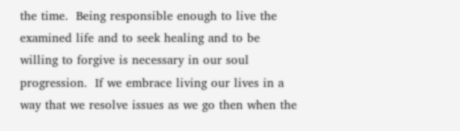the time.  Being responsible enough to live the examined life and to seek healing and to be willing to forgive is necessary in our soul progression.  If we embrace living our lives in a way that we resolve issues as we go then when the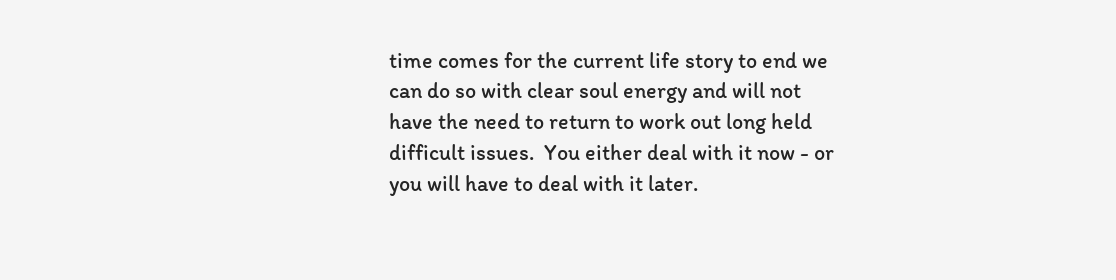time comes for the current life story to end we can do so with clear soul energy and will not have the need to return to work out long held difficult issues.  You either deal with it now - or you will have to deal with it later.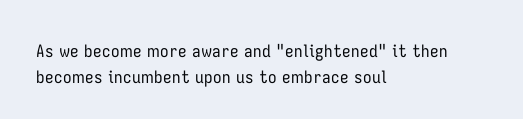As we become more aware and "enlightened" it then becomes incumbent upon us to embrace soul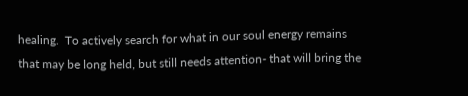healing.  To actively search for what in our soul energy remains that may be long held, but still needs attention- that will bring the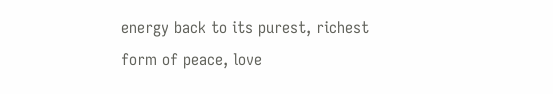energy back to its purest, richest form of peace, love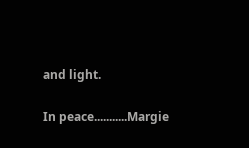and light.

In peace...........Margie